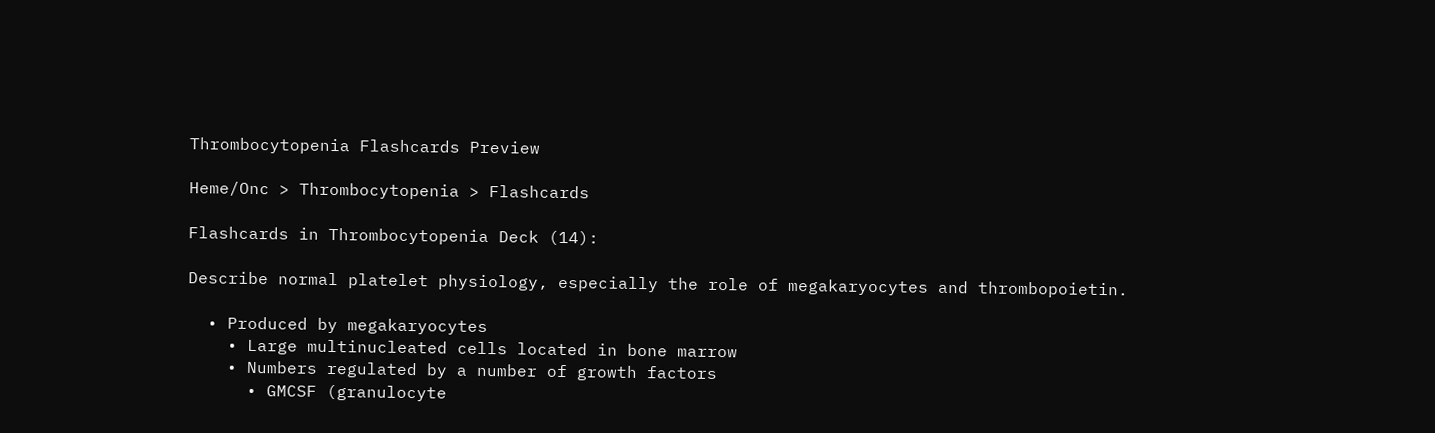Thrombocytopenia Flashcards Preview

Heme/Onc > Thrombocytopenia > Flashcards

Flashcards in Thrombocytopenia Deck (14):

Describe normal platelet physiology, especially the role of megakaryocytes and thrombopoietin.

  • Produced by megakaryocytes
    • Large multinucleated cells located in bone marrow
    • Numbers regulated by a number of growth factors
      • GMCSF (granulocyte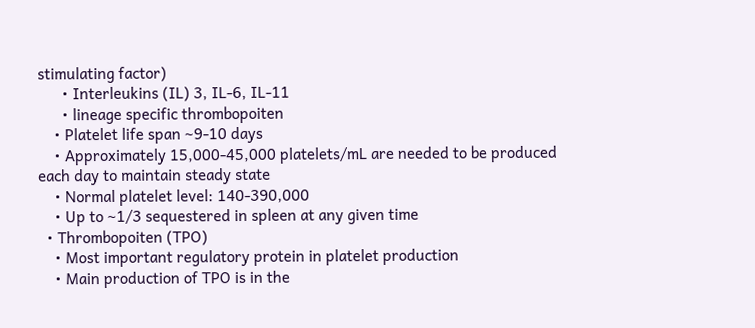stimulating factor)
      • Interleukins (IL) 3, IL-6, IL-11
      • lineage specific thrombopoiten
    • Platelet life span ~9-10 days
    • Approximately 15,000-45,000 platelets/mL are needed to be produced each day to maintain steady state
    • Normal platelet level: 140-390,000
    • Up to ~1/3 sequestered in spleen at any given time
  • Thrombopoiten (TPO)
    • Most important regulatory protein in platelet production
    • Main production of TPO is in the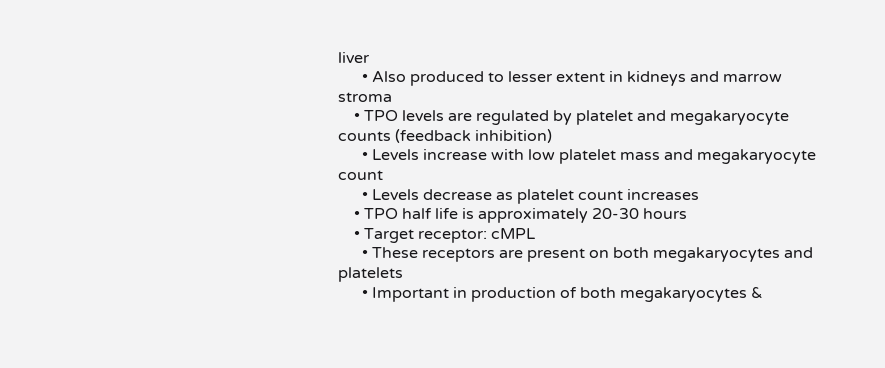liver
      • Also produced to lesser extent in kidneys and marrow stroma
    • TPO levels are regulated by platelet and megakaryocyte counts (feedback inhibition)
      • Levels increase with low platelet mass and megakaryocyte count
      • Levels decrease as platelet count increases
    • TPO half life is approximately 20-30 hours
    • Target receptor: cMPL
      • These receptors are present on both megakaryocytes and platelets
      • Important in production of both megakaryocytes &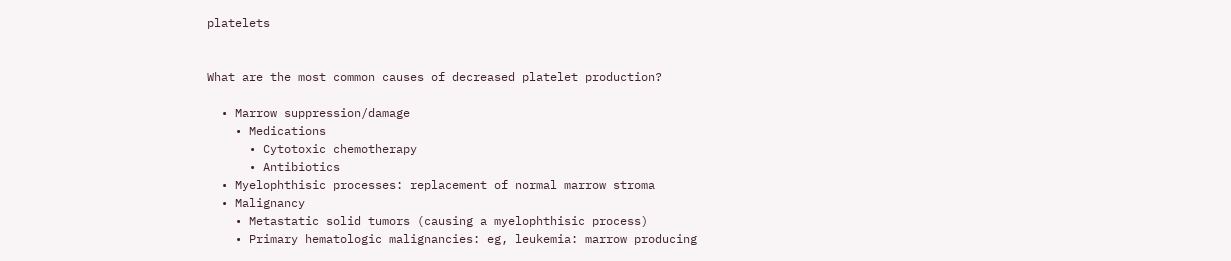platelets


What are the most common causes of decreased platelet production?

  • Marrow suppression/damage
    • Medications
      • Cytotoxic chemotherapy
      • Antibiotics
  • Myelophthisic processes: replacement of normal marrow stroma
  • Malignancy
    • Metastatic solid tumors (causing a myelophthisic process)
    • Primary hematologic malignancies: eg, leukemia: marrow producing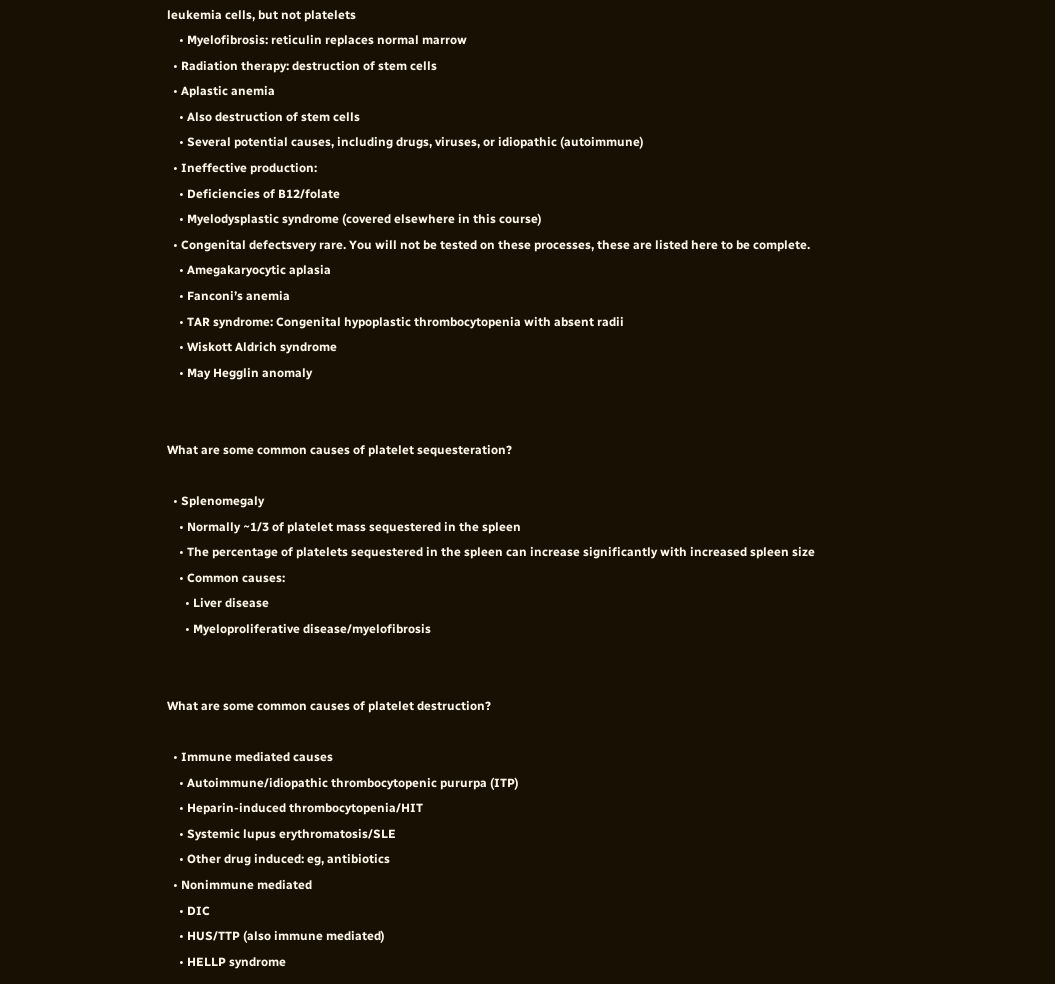leukemia cells, but not platelets
    • Myelofibrosis: reticulin replaces normal marrow
  • Radiation therapy: destruction of stem cells
  • Aplastic anemia
    • Also destruction of stem cells
    • Several potential causes, including drugs, viruses, or idiopathic (autoimmune)
  • Ineffective production:
    • Deficiencies of B12/folate
    • Myelodysplastic syndrome (covered elsewhere in this course)
  • Congenital defectsvery rare. You will not be tested on these processes, these are listed here to be complete.
    • Amegakaryocytic aplasia
    • Fanconi’s anemia
    • TAR syndrome: Congenital hypoplastic thrombocytopenia with absent radii
    • Wiskott Aldrich syndrome
    • May Hegglin anomaly


What are some common causes of platelet sequesteration?

  • Splenomegaly
    • Normally ~1/3 of platelet mass sequestered in the spleen
    • The percentage of platelets sequestered in the spleen can increase significantly with increased spleen size
    • Common causes:
      • Liver disease
      • Myeloproliferative disease/myelofibrosis


What are some common causes of platelet destruction?

  • Immune mediated causes
    • Autoimmune/idiopathic thrombocytopenic pururpa (ITP)
    • Heparin-induced thrombocytopenia/HIT
    • Systemic lupus erythromatosis/SLE
    • Other drug induced: eg, antibiotics
  • Nonimmune mediated
    • DIC
    • HUS/TTP (also immune mediated)
    • HELLP syndrome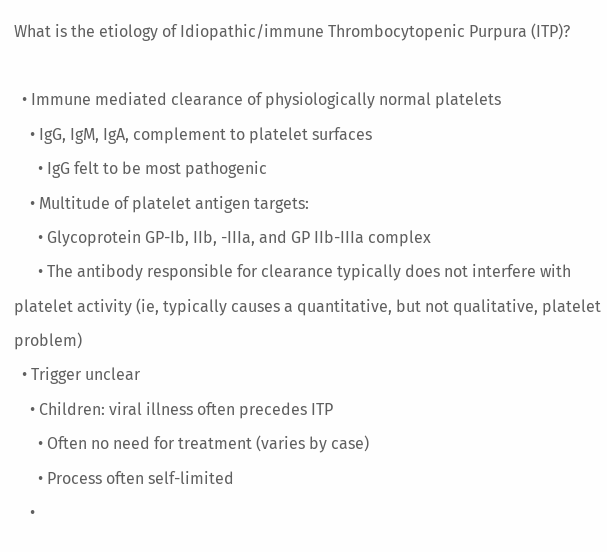What is the etiology of Idiopathic/immune Thrombocytopenic Purpura (ITP)?

  • Immune mediated clearance of physiologically normal platelets
    • IgG, IgM, IgA, complement to platelet surfaces
      • IgG felt to be most pathogenic
    • Multitude of platelet antigen targets:
      • Glycoprotein GP-Ib, IIb, -IIIa, and GP IIb-IIIa complex
      • The antibody responsible for clearance typically does not interfere with platelet activity (ie, typically causes a quantitative, but not qualitative, platelet problem)
  • Trigger unclear
    • Children: viral illness often precedes ITP
      • Often no need for treatment (varies by case)
      • Process often self-limited
    •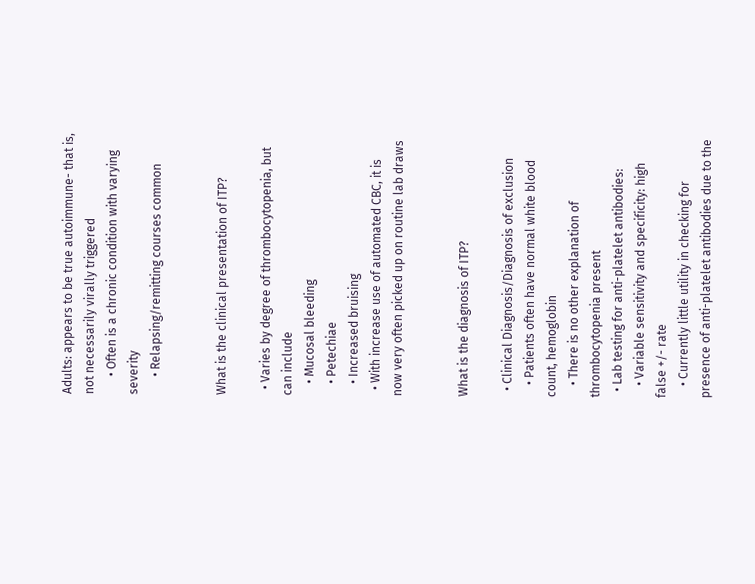Adults: appears to be true autoimmune- that is, not necessarily virally triggered
      • Often is a chronic condition with varying severity
      • Relapsing/remitting courses common


What is the clinical presentation of ITP?

  • Varies by degree of thrombocytopenia, but can include
    • Mucosal bleeding
    • Petechiae
    • Increased bruising
  • With increase use of automated CBC, it is now very often picked up on routine lab draws


What is the diagnosis of ITP?

  • Clinical Diagnosis/Diagnosis of exclusion
    • Patients often have normal white blood count, hemoglobin
    • There is no other explanation of thrombocytopenia present
  • Lab testing for anti-platelet antibodies:
    • Variable sensitivity and specificity: high false +/- rate
    • Currently little utility in checking for presence of anti-platelet antibodies due to the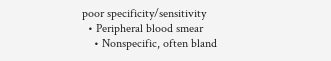poor specificity/sensitivity
  • Peripheral blood smear
    • Nonspecific, often bland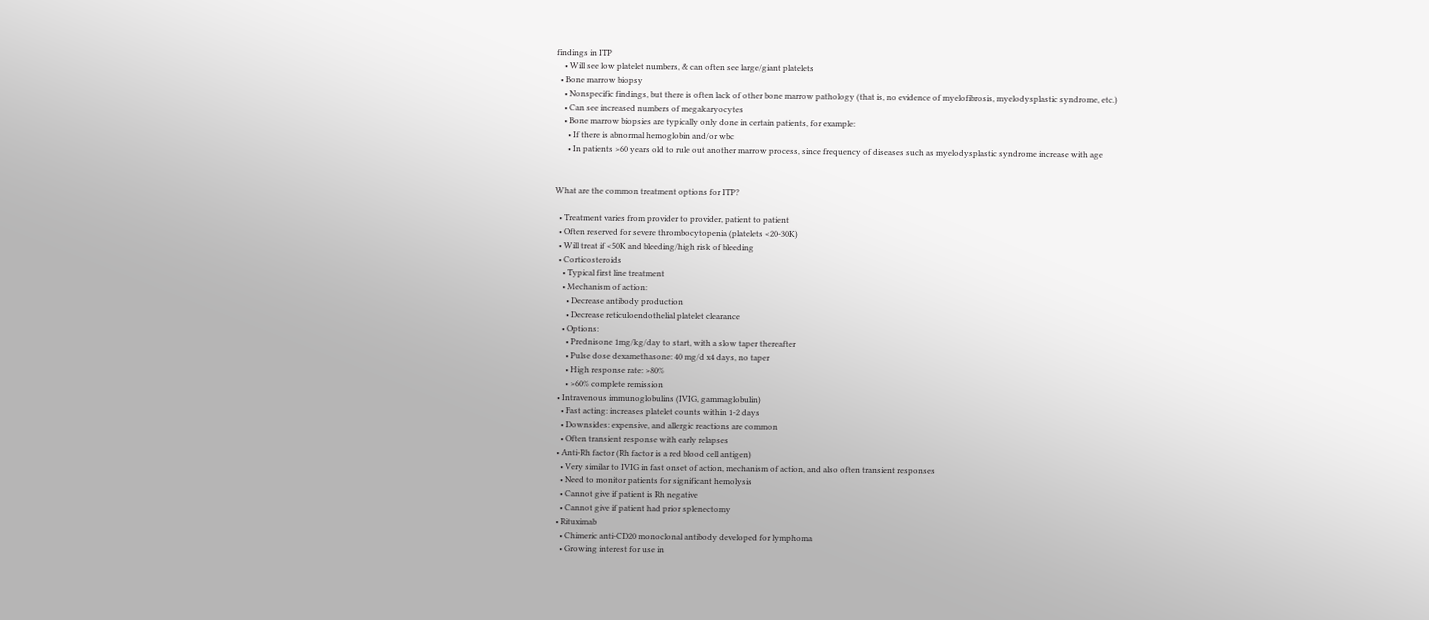findings in ITP
    • Will see low platelet numbers, & can often see large/giant platelets
  • Bone marrow biopsy
    • Nonspecific findings, but there is often lack of other bone marrow pathology (that is, no evidence of myelofibrosis, myelodysplastic syndrome, etc.)
    • Can see increased numbers of megakaryocytes
    • Bone marrow biopsies are typically only done in certain patients, for example:
      • If there is abnormal hemoglobin and/or wbc
      • In patients >60 years old to rule out another marrow process, since frequency of diseases such as myelodysplastic syndrome increase with age


What are the common treatment options for ITP?

  • Treatment varies from provider to provider, patient to patient
  • Often reserved for severe thrombocytopenia (platelets <20-30K)
  • Will treat if <50K and bleeding/high risk of bleeding
  • Corticosteroids
    • Typical first line treatment
    • Mechanism of action:
      • Decrease antibody production
      • Decrease reticuloendothelial platelet clearance
    • Options:
      • Prednisone 1mg/kg/day to start, with a slow taper thereafter
      • Pulse dose dexamethasone: 40 mg/d x4 days, no taper
      • High response rate: >80%
      • >60% complete remission
  • Intravenous immunoglobulins (IVIG, gammaglobulin)
    • Fast acting: increases platelet counts within 1-2 days
    • Downsides: expensive, and allergic reactions are common
    • Often transient response with early relapses
  • Anti-Rh factor (Rh factor is a red blood cell antigen)
    • Very similar to IVIG in fast onset of action, mechanism of action, and also often transient responses
    • Need to monitor patients for significant hemolysis
    • Cannot give if patient is Rh negative
    • Cannot give if patient had prior splenectomy
  • Rituximab
    • Chimeric anti-CD20 monoclonal antibody developed for lymphoma
    • Growing interest for use in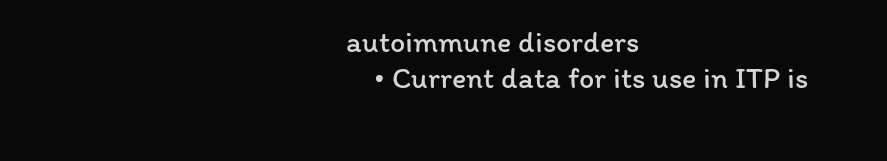autoimmune disorders
    • Current data for its use in ITP is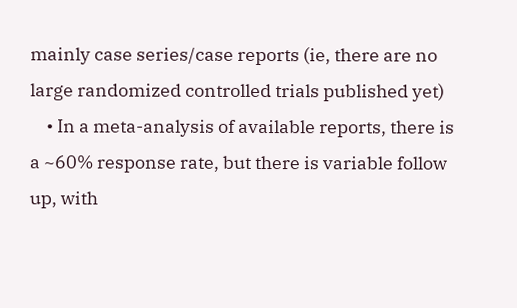mainly case series/case reports (ie, there are no large randomized controlled trials published yet)
    • In a meta-analysis of available reports, there is a ~60% response rate, but there is variable follow up, with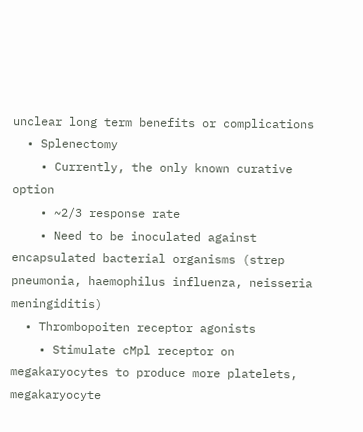unclear long term benefits or complications
  • Splenectomy
    • Currently, the only known curative option
    • ~2/3 response rate
    • Need to be inoculated against encapsulated bacterial organisms (strep pneumonia, haemophilus influenza, neisseria meningiditis)
  • Thrombopoiten receptor agonists
    • Stimulate cMpl receptor on megakaryocytes to produce more platelets, megakaryocyte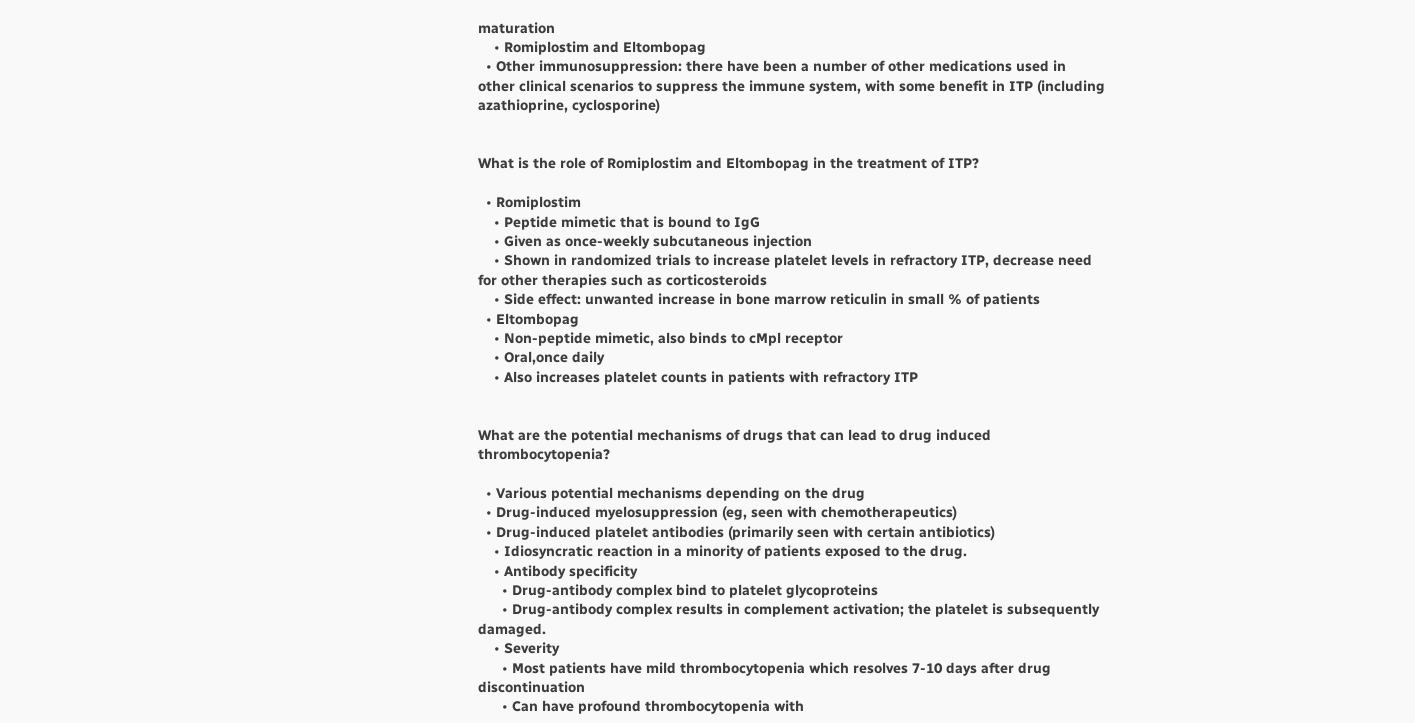maturation
    • Romiplostim and Eltombopag
  • Other immunosuppression: there have been a number of other medications used in other clinical scenarios to suppress the immune system, with some benefit in ITP (including azathioprine, cyclosporine)


What is the role of Romiplostim and Eltombopag in the treatment of ITP?

  • Romiplostim
    • Peptide mimetic that is bound to IgG
    • Given as once-weekly subcutaneous injection
    • Shown in randomized trials to increase platelet levels in refractory ITP, decrease need for other therapies such as corticosteroids
    • Side effect: unwanted increase in bone marrow reticulin in small % of patients
  • Eltombopag
    • Non-peptide mimetic, also binds to cMpl receptor
    • Oral,once daily
    • Also increases platelet counts in patients with refractory ITP


What are the potential mechanisms of drugs that can lead to drug induced thrombocytopenia?

  • Various potential mechanisms depending on the drug
  • Drug-induced myelosuppression (eg, seen with chemotherapeutics)
  • Drug-induced platelet antibodies (primarily seen with certain antibiotics)
    • Idiosyncratic reaction in a minority of patients exposed to the drug.
    • Antibody specificity
      • Drug-antibody complex bind to platelet glycoproteins
      • Drug-antibody complex results in complement activation; the platelet is subsequently damaged.
    • Severity
      • Most patients have mild thrombocytopenia which resolves 7-10 days after drug discontinuation
      • Can have profound thrombocytopenia with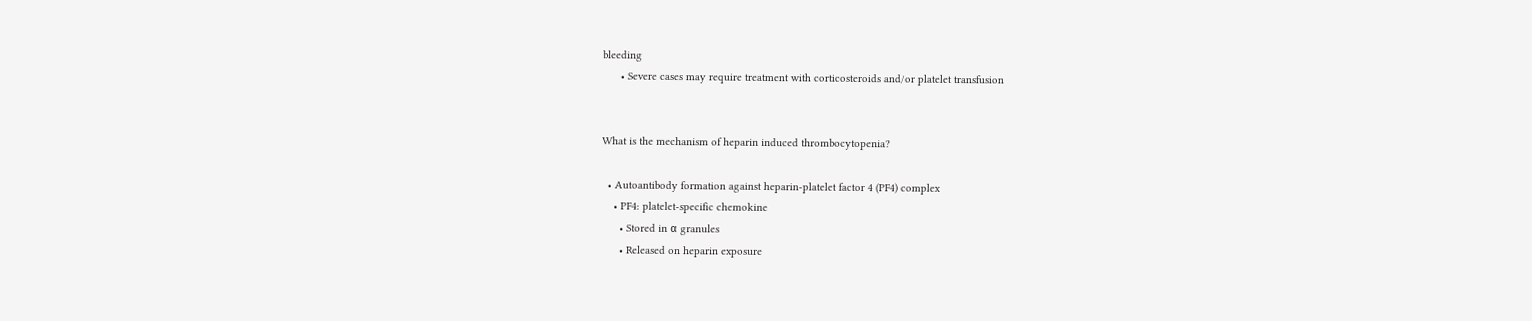bleeding
      • Severe cases may require treatment with corticosteroids and/or platelet transfusion


What is the mechanism of heparin induced thrombocytopenia?

  • Autoantibody formation against heparin-platelet factor 4 (PF4) complex
    • PF4: platelet-specific chemokine
      • Stored in α granules
      • Released on heparin exposure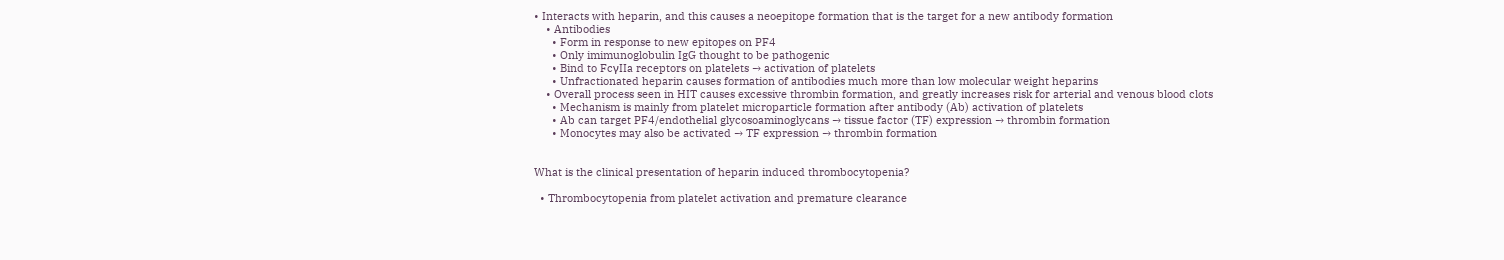• Interacts with heparin, and this causes a neoepitope formation that is the target for a new antibody formation
    • Antibodies
      • Form in response to new epitopes on PF4
      • Only imimunoglobulin IgG thought to be pathogenic
      • Bind to FcγIIa receptors on platelets → activation of platelets
      • Unfractionated heparin causes formation of antibodies much more than low molecular weight heparins
    • Overall process seen in HIT causes excessive thrombin formation, and greatly increases risk for arterial and venous blood clots
      • Mechanism is mainly from platelet microparticle formation after antibody (Ab) activation of platelets
      • Ab can target PF4/endothelial glycosoaminoglycans → tissue factor (TF) expression → thrombin formation
      • Monocytes may also be activated → TF expression → thrombin formation


What is the clinical presentation of heparin induced thrombocytopenia?

  • Thrombocytopenia from platelet activation and premature clearance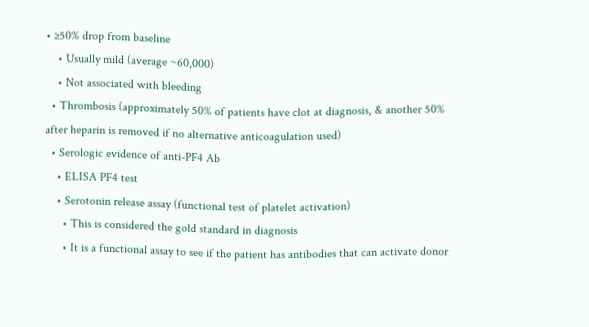• ≥50% drop from baseline
    • Usually mild (average ~60,000)
    • Not associated with bleeding
  • Thrombosis (approximately 50% of patients have clot at diagnosis, & another 50% after heparin is removed if no alternative anticoagulation used)
  • Serologic evidence of anti-PF4 Ab
    • ELISA PF4 test
    • Serotonin release assay (functional test of platelet activation)
      • This is considered the gold standard in diagnosis
      • It is a functional assay to see if the patient has antibodies that can activate donor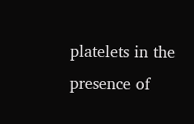platelets in the presence of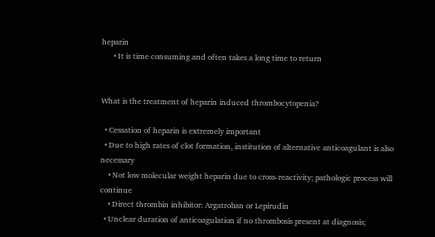heparin
      • It is time consuming and often takes a long time to return


What is the treatment of heparin induced thrombocytopenia?

  • Cessation of heparin is extremely important
  • Due to high rates of clot formation, institution of alternative anticoagulant is also necessary
    • Not low molecular weight heparin due to cross-reactivity; pathologic process will continue
    • Direct thrombin inhibitor: Argatroban or Lepirudin
  • Unclear duration of anticoagulation if no thrombosis present at diagnosis;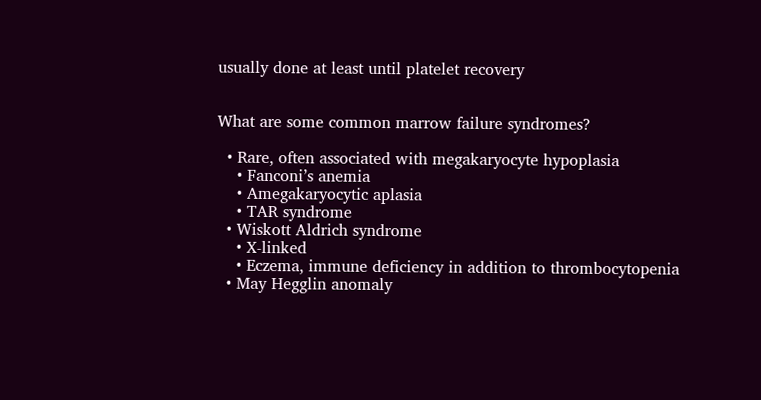usually done at least until platelet recovery


What are some common marrow failure syndromes?

  • Rare, often associated with megakaryocyte hypoplasia
    • Fanconi’s anemia
    • Amegakaryocytic aplasia
    • TAR syndrome
  • Wiskott Aldrich syndrome
    • X-linked
    • Eczema, immune deficiency in addition to thrombocytopenia
  • May Hegglin anomaly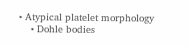• Atypical platelet morphology
    • Dohle bodies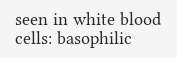seen in white blood cells: basophilic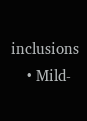inclusions
    • Mild-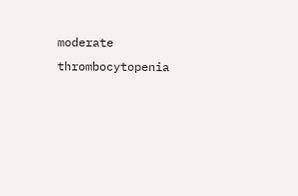moderate thrombocytopenia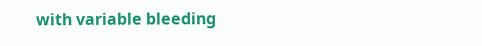with variable bleeding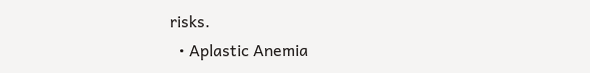risks.
  • Aplastic Anemia